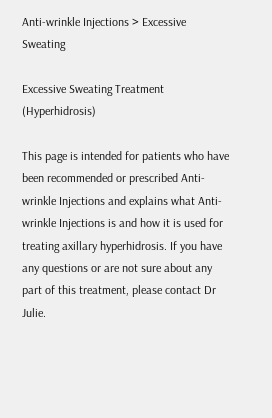Anti-wrinkle Injections > Excessive Sweating

Excessive Sweating Treatment (Hyperhidrosis)

This page is intended for patients who have been recommended or prescribed Anti-wrinkle Injections and explains what Anti-wrinkle Injections is and how it is used for treating axillary hyperhidrosis. If you have any questions or are not sure about any part of this treatment, please contact Dr Julie.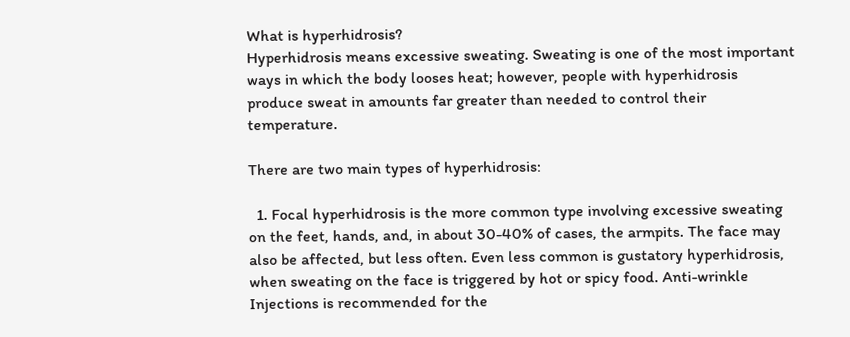What is hyperhidrosis?
Hyperhidrosis means excessive sweating. Sweating is one of the most important ways in which the body looses heat; however, people with hyperhidrosis produce sweat in amounts far greater than needed to control their temperature.

There are two main types of hyperhidrosis:

  1. Focal hyperhidrosis is the more common type involving excessive sweating on the feet, hands, and, in about 30-40% of cases, the armpits. The face may also be affected, but less often. Even less common is gustatory hyperhidrosis, when sweating on the face is triggered by hot or spicy food. Anti-wrinkle Injections is recommended for the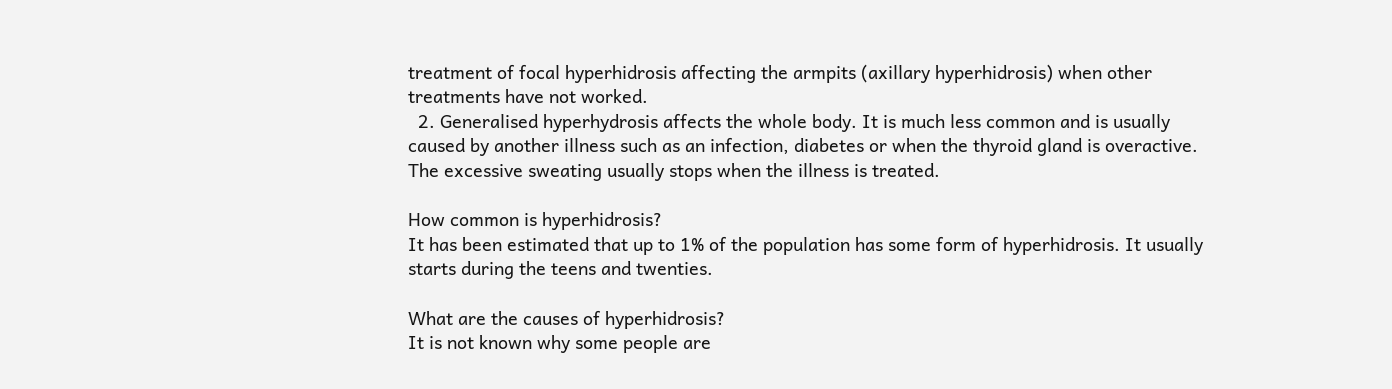treatment of focal hyperhidrosis affecting the armpits (axillary hyperhidrosis) when other treatments have not worked.
  2. Generalised hyperhydrosis affects the whole body. It is much less common and is usually caused by another illness such as an infection, diabetes or when the thyroid gland is overactive. The excessive sweating usually stops when the illness is treated.

How common is hyperhidrosis?
It has been estimated that up to 1% of the population has some form of hyperhidrosis. It usually starts during the teens and twenties.

What are the causes of hyperhidrosis?
It is not known why some people are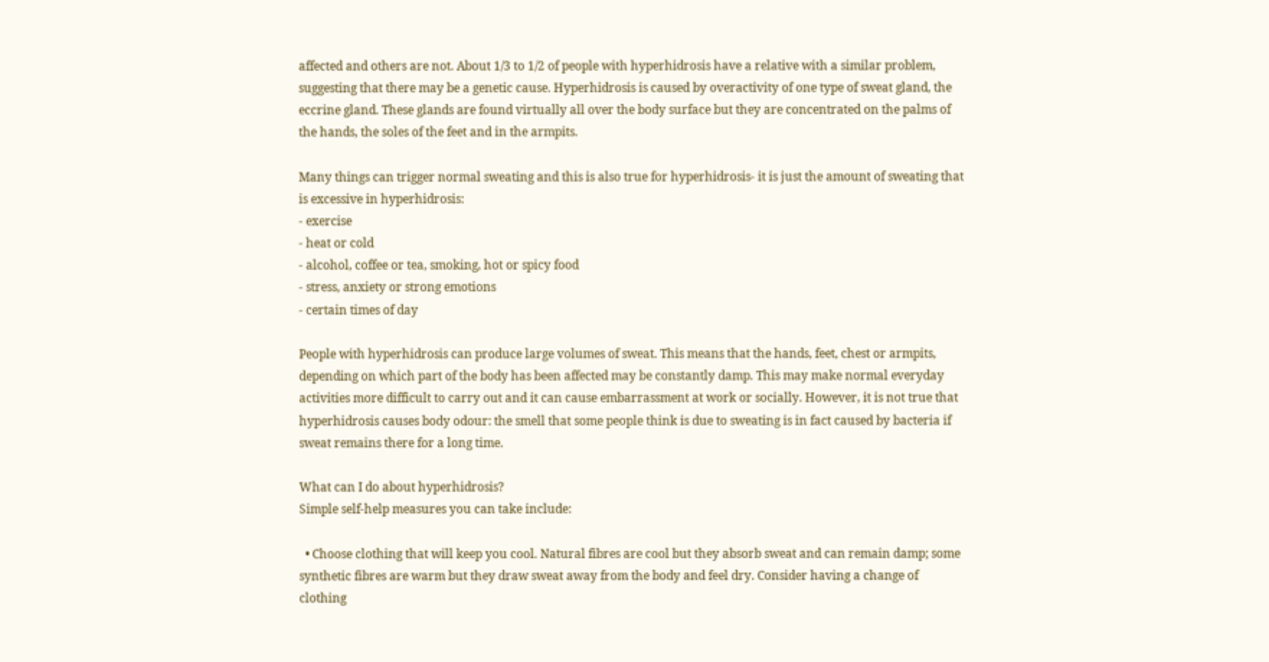affected and others are not. About 1/3 to 1/2 of people with hyperhidrosis have a relative with a similar problem, suggesting that there may be a genetic cause. Hyperhidrosis is caused by overactivity of one type of sweat gland, the eccrine gland. These glands are found virtually all over the body surface but they are concentrated on the palms of the hands, the soles of the feet and in the armpits.

Many things can trigger normal sweating and this is also true for hyperhidrosis- it is just the amount of sweating that is excessive in hyperhidrosis:
- exercise
- heat or cold
- alcohol, coffee or tea, smoking, hot or spicy food
- stress, anxiety or strong emotions
- certain times of day

People with hyperhidrosis can produce large volumes of sweat. This means that the hands, feet, chest or armpits, depending on which part of the body has been affected may be constantly damp. This may make normal everyday activities more difficult to carry out and it can cause embarrassment at work or socially. However, it is not true that hyperhidrosis causes body odour: the smell that some people think is due to sweating is in fact caused by bacteria if sweat remains there for a long time.

What can I do about hyperhidrosis?
Simple self-help measures you can take include:

  • Choose clothing that will keep you cool. Natural fibres are cool but they absorb sweat and can remain damp; some synthetic fibres are warm but they draw sweat away from the body and feel dry. Consider having a change of clothing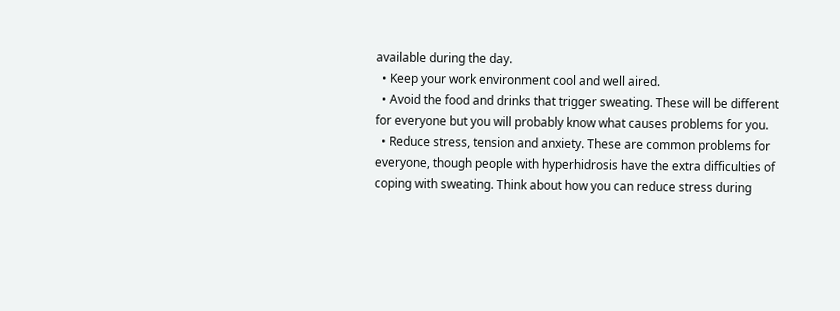available during the day.
  • Keep your work environment cool and well aired.
  • Avoid the food and drinks that trigger sweating. These will be different for everyone but you will probably know what causes problems for you.
  • Reduce stress, tension and anxiety. These are common problems for everyone, though people with hyperhidrosis have the extra difficulties of coping with sweating. Think about how you can reduce stress during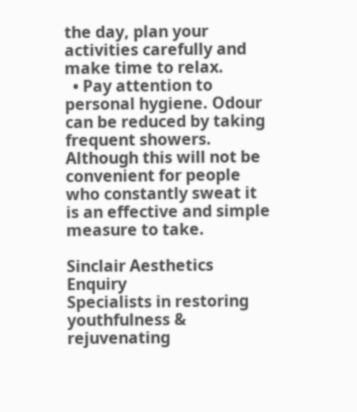the day, plan your activities carefully and make time to relax.
  • Pay attention to personal hygiene. Odour can be reduced by taking frequent showers. Although this will not be convenient for people who constantly sweat it is an effective and simple measure to take.

Sinclair Aesthetics Enquiry
Specialists in restoring youthfulness & rejuvenating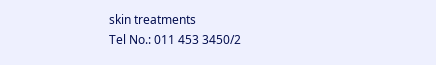skin treatments
Tel No.: 011 453 3450/2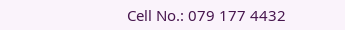Cell No.: 079 177 4432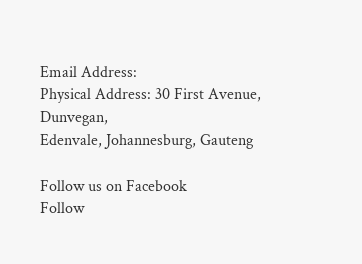Email Address:
Physical Address: 30 First Avenue, Dunvegan,
Edenvale, Johannesburg, Gauteng

Follow us on Facebook
Follow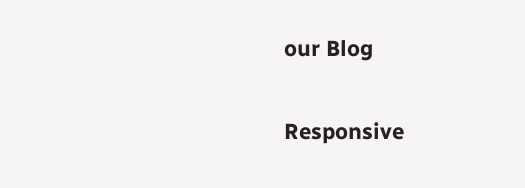our Blog

Responsive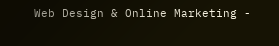Web Design & Online Marketing -